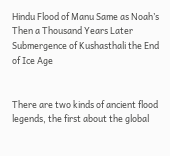Hindu Flood of Manu Same as Noah’s Then a Thousand Years Later Submergence of Kushasthali the End of Ice Age


There are two kinds of ancient flood legends, the first about the global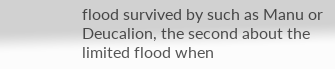flood survived by such as Manu or Deucalion, the second about the limited flood when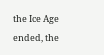the Ice Age ended, the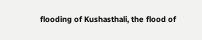flooding of Kushasthali, the flood of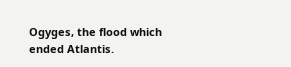Ogyges, the flood which ended Atlantis.